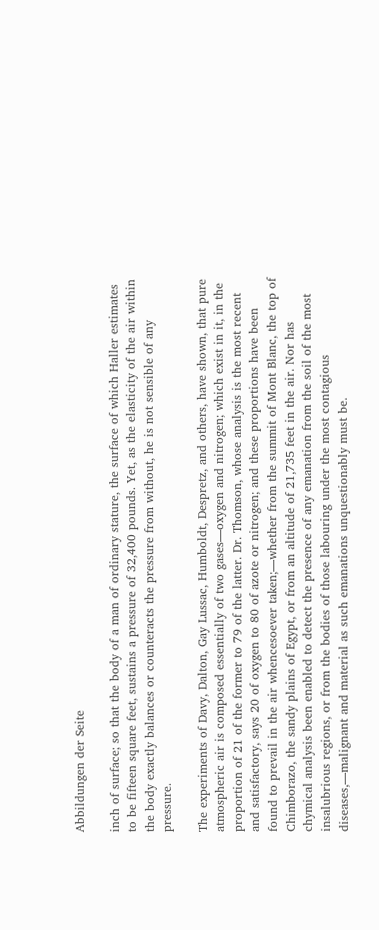Abbildungen der Seite

inch of surface; so that the body of a man of ordinary stature, the surface of which Haller estimates to be fifteen square feet, sustains a pressure of 32,400 pounds. Yet, as the elasticity of the air within the body exactly balances or counteracts the pressure from without, he is not sensible of any pressure.

The experiments of Davy, Dalton, Gay Lussac, Humboldt, Despretz, and others, have shown, that pure atmospheric air is composed essentially of two gases—oxygen and nitrogen; which exist in it, in the proportion of 21 of the former to 79 of the latter. Dr. Thomson, whose analysis is the most recent and satisfactory, says 20 of oxygen to 80 of azote or nitrogen; and these proportions have been found to prevail in the air whencesoever taken;—whether from the summit of Mont Blanc, the top of Chimborazo, the sandy plains of Egypt, or from an altitude of 21,735 feet in the air. Nor has chymical analysis been enabled to detect the presence of any emanation from the soil of the most insalubrious regions, or from the bodies of those labouring under the most contagious diseases,—malignant and material as such emanations unquestionably must be.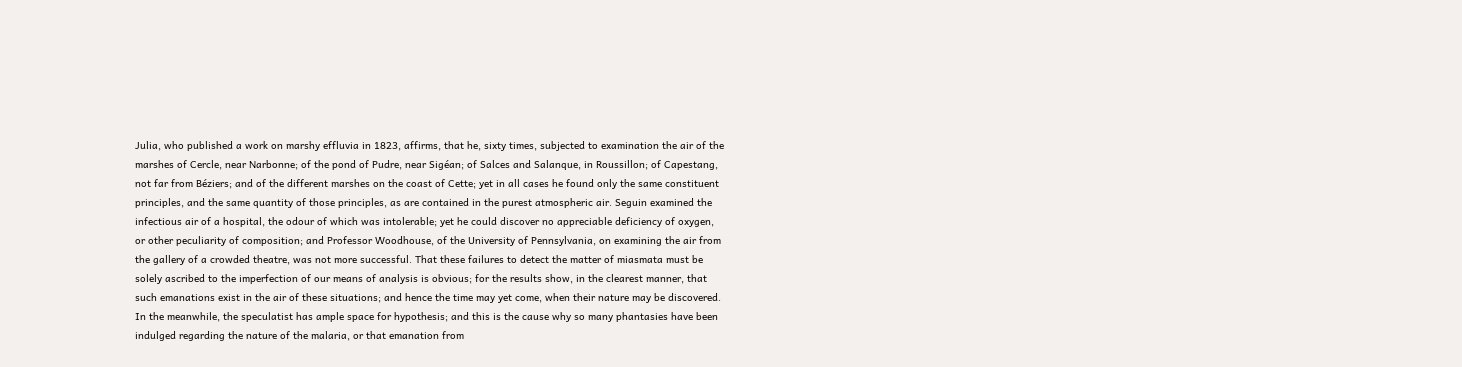Julia, who published a work on marshy effluvia in 1823, affirms, that he, sixty times, subjected to examination the air of the marshes of Cercle, near Narbonne; of the pond of Pudre, near Sigéan; of Salces and Salanque, in Roussillon; of Capestang, not far from Béziers; and of the different marshes on the coast of Cette; yet in all cases he found only the same constituent principles, and the same quantity of those principles, as are contained in the purest atmospheric air. Seguin examined the infectious air of a hospital, the odour of which was intolerable; yet he could discover no appreciable deficiency of oxygen, or other peculiarity of composition; and Professor Woodhouse, of the University of Pennsylvania, on examining the air from the gallery of a crowded theatre, was not more successful. That these failures to detect the matter of miasmata must be solely ascribed to the imperfection of our means of analysis is obvious; for the results show, in the clearest manner, that such emanations exist in the air of these situations; and hence the time may yet come, when their nature may be discovered. In the meanwhile, the speculatist has ample space for hypothesis; and this is the cause why so many phantasies have been indulged regarding the nature of the malaria, or that emanation from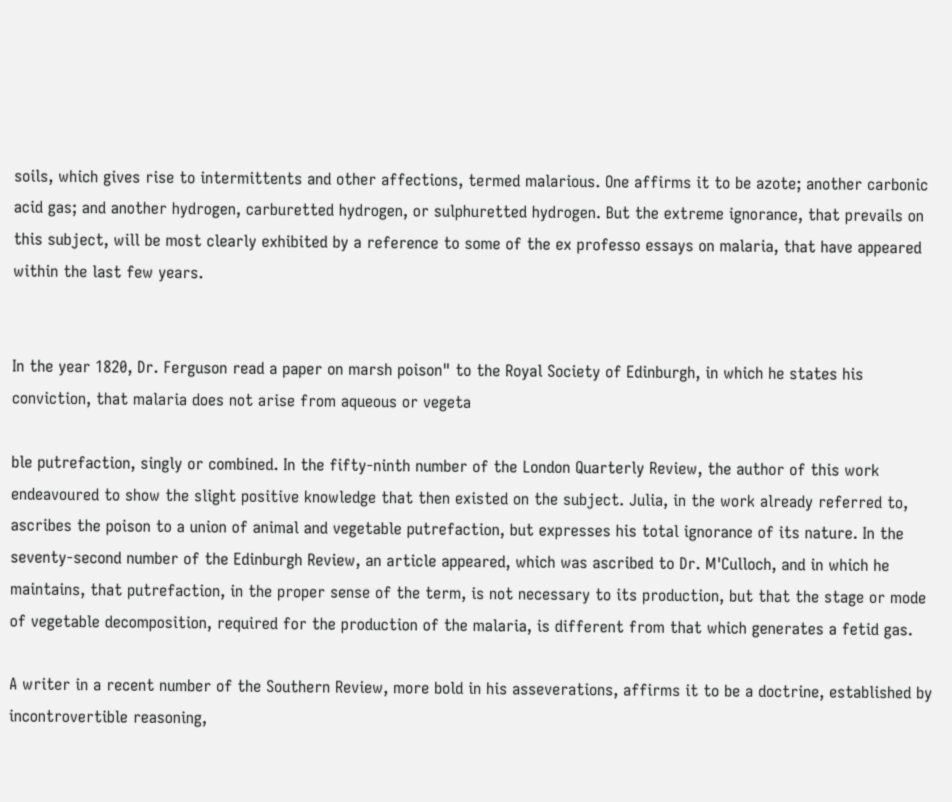soils, which gives rise to intermittents and other affections, termed malarious. One affirms it to be azote; another carbonic acid gas; and another hydrogen, carburetted hydrogen, or sulphuretted hydrogen. But the extreme ignorance, that prevails on this subject, will be most clearly exhibited by a reference to some of the ex professo essays on malaria, that have appeared within the last few years.


In the year 1820, Dr. Ferguson read a paper on marsh poison" to the Royal Society of Edinburgh, in which he states his conviction, that malaria does not arise from aqueous or vegeta

ble putrefaction, singly or combined. In the fifty-ninth number of the London Quarterly Review, the author of this work endeavoured to show the slight positive knowledge that then existed on the subject. Julia, in the work already referred to, ascribes the poison to a union of animal and vegetable putrefaction, but expresses his total ignorance of its nature. In the seventy-second number of the Edinburgh Review, an article appeared, which was ascribed to Dr. M'Culloch, and in which he maintains, that putrefaction, in the proper sense of the term, is not necessary to its production, but that the stage or mode of vegetable decomposition, required for the production of the malaria, is different from that which generates a fetid gas.

A writer in a recent number of the Southern Review, more bold in his asseverations, affirms it to be a doctrine, established by incontrovertible reasoning,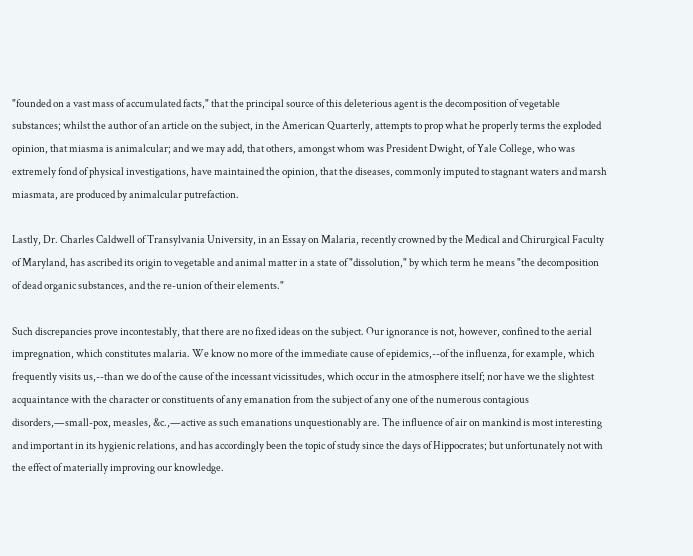"founded on a vast mass of accumulated facts," that the principal source of this deleterious agent is the decomposition of vegetable substances; whilst the author of an article on the subject, in the American Quarterly, attempts to prop what he properly terms the exploded opinion, that miasma is animalcular; and we may add, that others, amongst whom was President Dwight, of Yale College, who was extremely fond of physical investigations, have maintained the opinion, that the diseases, commonly imputed to stagnant waters and marsh miasmata, are produced by animalcular putrefaction.

Lastly, Dr. Charles Caldwell of Transylvania University, in an Essay on Malaria, recently crowned by the Medical and Chirurgical Faculty of Maryland, has ascribed its origin to vegetable and animal matter in a state of "dissolution," by which term he means "the decomposition of dead organic substances, and the re-union of their elements."

Such discrepancies prove incontestably, that there are no fixed ideas on the subject. Our ignorance is not, however, confined to the aerial impregnation, which constitutes malaria. We know no more of the immediate cause of epidemics,--of the influenza, for example, which frequently visits us,--than we do of the cause of the incessant vicissitudes, which occur in the atmosphere itself; nor have we the slightest acquaintance with the character or constituents of any emanation from the subject of any one of the numerous contagious disorders,—small-pox, measles, &c.,—active as such emanations unquestionably are. The influence of air on mankind is most interesting and important in its hygienic relations, and has accordingly been the topic of study since the days of Hippocrates; but unfortunately not with the effect of materially improving our knowledge.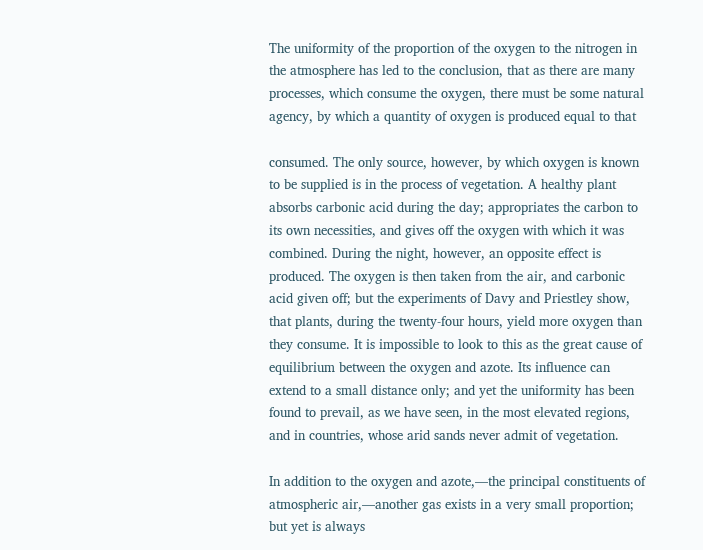The uniformity of the proportion of the oxygen to the nitrogen in the atmosphere has led to the conclusion, that as there are many processes, which consume the oxygen, there must be some natural agency, by which a quantity of oxygen is produced equal to that

consumed. The only source, however, by which oxygen is known to be supplied is in the process of vegetation. A healthy plant absorbs carbonic acid during the day; appropriates the carbon to its own necessities, and gives off the oxygen with which it was combined. During the night, however, an opposite effect is produced. The oxygen is then taken from the air, and carbonic acid given off; but the experiments of Davy and Priestley show, that plants, during the twenty-four hours, yield more oxygen than they consume. It is impossible to look to this as the great cause of equilibrium between the oxygen and azote. Its influence can extend to a small distance only; and yet the uniformity has been found to prevail, as we have seen, in the most elevated regions, and in countries, whose arid sands never admit of vegetation.

In addition to the oxygen and azote,—the principal constituents of atmospheric air,—another gas exists in a very small proportion; but yet is always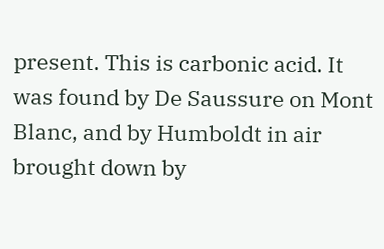present. This is carbonic acid. It was found by De Saussure on Mont Blanc, and by Humboldt in air brought down by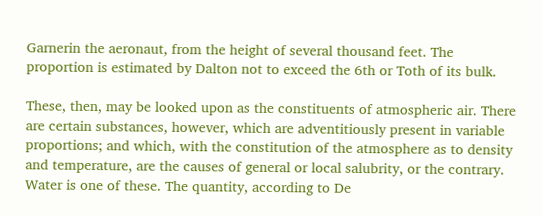Garnerin the aeronaut, from the height of several thousand feet. The proportion is estimated by Dalton not to exceed the 6th or Toth of its bulk.

These, then, may be looked upon as the constituents of atmospheric air. There are certain substances, however, which are adventitiously present in variable proportions; and which, with the constitution of the atmosphere as to density and temperature, are the causes of general or local salubrity, or the contrary. Water is one of these. The quantity, according to De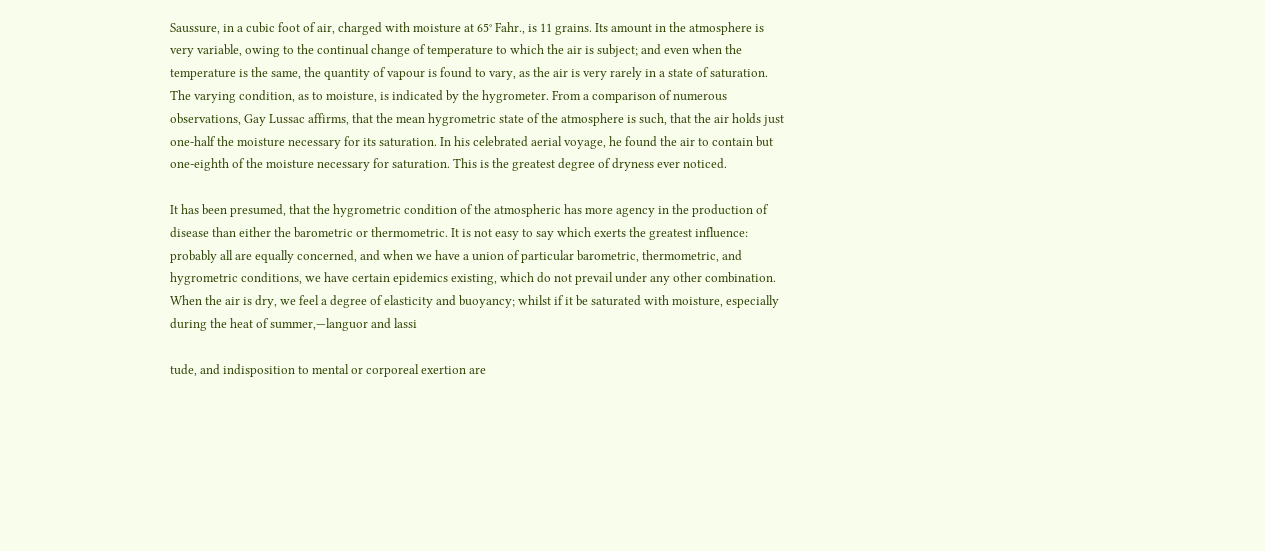Saussure, in a cubic foot of air, charged with moisture at 65° Fahr., is 11 grains. Its amount in the atmosphere is very variable, owing to the continual change of temperature to which the air is subject; and even when the temperature is the same, the quantity of vapour is found to vary, as the air is very rarely in a state of saturation. The varying condition, as to moisture, is indicated by the hygrometer. From a comparison of numerous observations, Gay Lussac affirms, that the mean hygrometric state of the atmosphere is such, that the air holds just one-half the moisture necessary for its saturation. In his celebrated aerial voyage, he found the air to contain but one-eighth of the moisture necessary for saturation. This is the greatest degree of dryness ever noticed.

It has been presumed, that the hygrometric condition of the atmospheric has more agency in the production of disease than either the barometric or thermometric. It is not easy to say which exerts the greatest influence: probably all are equally concerned, and when we have a union of particular barometric, thermometric, and hygrometric conditions, we have certain epidemics existing, which do not prevail under any other combination. When the air is dry, we feel a degree of elasticity and buoyancy; whilst if it be saturated with moisture, especially during the heat of summer,—languor and lassi

tude, and indisposition to mental or corporeal exertion are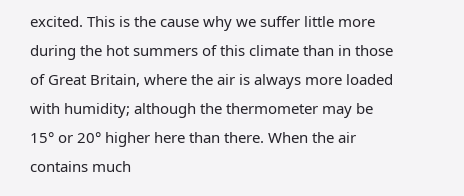excited. This is the cause why we suffer little more during the hot summers of this climate than in those of Great Britain, where the air is always more loaded with humidity; although the thermometer may be 15° or 20° higher here than there. When the air contains much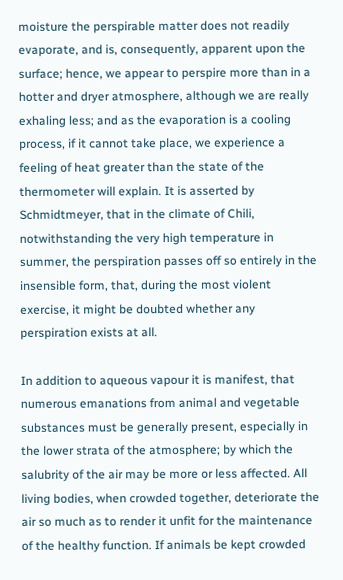moisture the perspirable matter does not readily evaporate, and is, consequently, apparent upon the surface; hence, we appear to perspire more than in a hotter and dryer atmosphere, although we are really exhaling less; and as the evaporation is a cooling process, if it cannot take place, we experience a feeling of heat greater than the state of the thermometer will explain. It is asserted by Schmidtmeyer, that in the climate of Chili, notwithstanding the very high temperature in summer, the perspiration passes off so entirely in the insensible form, that, during the most violent exercise, it might be doubted whether any perspiration exists at all.

In addition to aqueous vapour it is manifest, that numerous emanations from animal and vegetable substances must be generally present, especially in the lower strata of the atmosphere; by which the salubrity of the air may be more or less affected. All living bodies, when crowded together, deteriorate the air so much as to render it unfit for the maintenance of the healthy function. If animals be kept crowded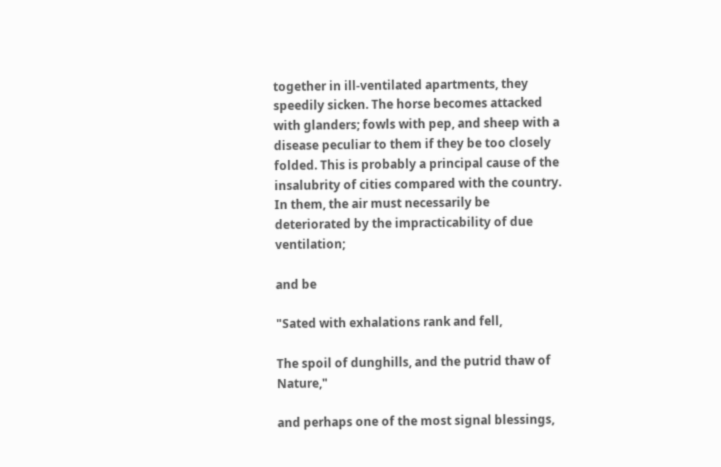together in ill-ventilated apartments, they speedily sicken. The horse becomes attacked with glanders; fowls with pep, and sheep with a disease peculiar to them if they be too closely folded. This is probably a principal cause of the insalubrity of cities compared with the country. In them, the air must necessarily be deteriorated by the impracticability of due ventilation;

and be

"Sated with exhalations rank and fell,

The spoil of dunghills, and the putrid thaw of Nature,"

and perhaps one of the most signal blessings,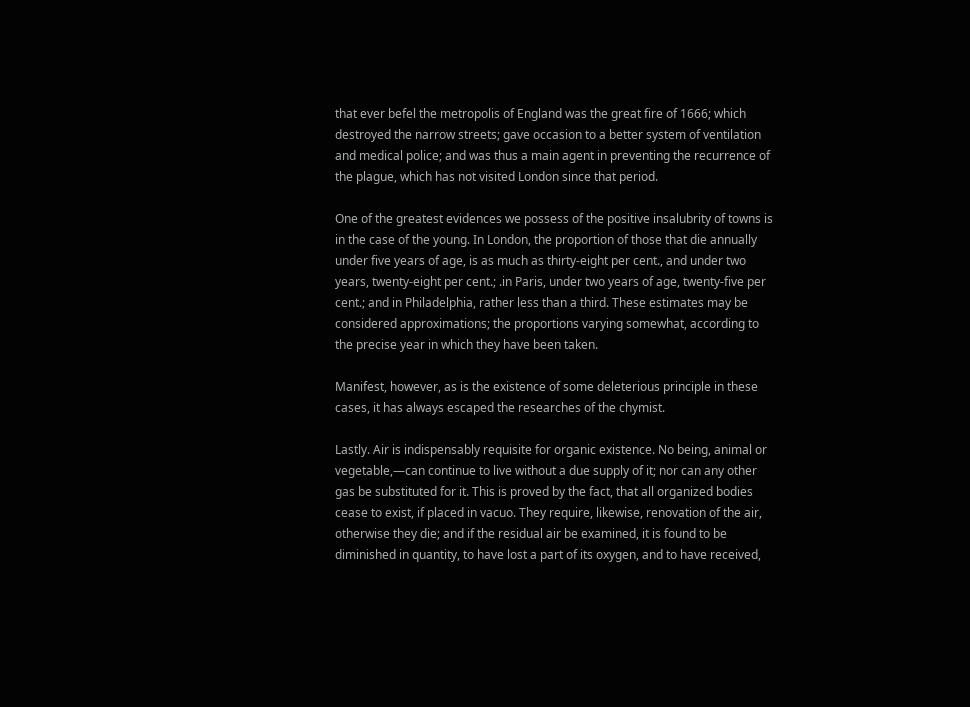that ever befel the metropolis of England was the great fire of 1666; which destroyed the narrow streets; gave occasion to a better system of ventilation and medical police; and was thus a main agent in preventing the recurrence of the plague, which has not visited London since that period.

One of the greatest evidences we possess of the positive insalubrity of towns is in the case of the young. In London, the proportion of those that die annually under five years of age, is as much as thirty-eight per cent., and under two years, twenty-eight per cent.; .in Paris, under two years of age, twenty-five per cent.; and in Philadelphia, rather less than a third. These estimates may be considered approximations; the proportions varying somewhat, according to the precise year in which they have been taken.

Manifest, however, as is the existence of some deleterious principle in these cases, it has always escaped the researches of the chymist.

Lastly. Air is indispensably requisite for organic existence. No being, animal or vegetable,—can continue to live without a due supply of it; nor can any other gas be substituted for it. This is proved by the fact, that all organized bodies cease to exist, if placed in vacuo. They require, likewise, renovation of the air, otherwise they die; and if the residual air be examined, it is found to be diminished in quantity, to have lost a part of its oxygen, and to have received,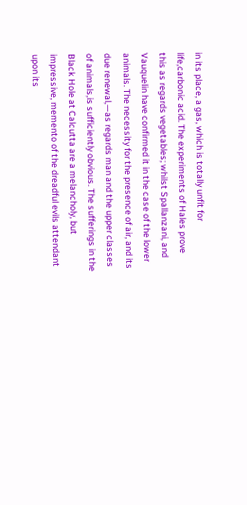in its place, a gas, which is totally unfit for life,carbonic acid. The experiments of Hales prove this as regards vegetables; whilst Spallanzani, and Vauquelin have confirmed it in the case of the lower animals. The necessity for the presence of air, and its due renewal,—as regards man and the upper classes of animals,is sufficiently obvious. The sufferings in the Black Hole at Calcutta are a melancholy, but impressive, memento of the dreadful evils attendant upon its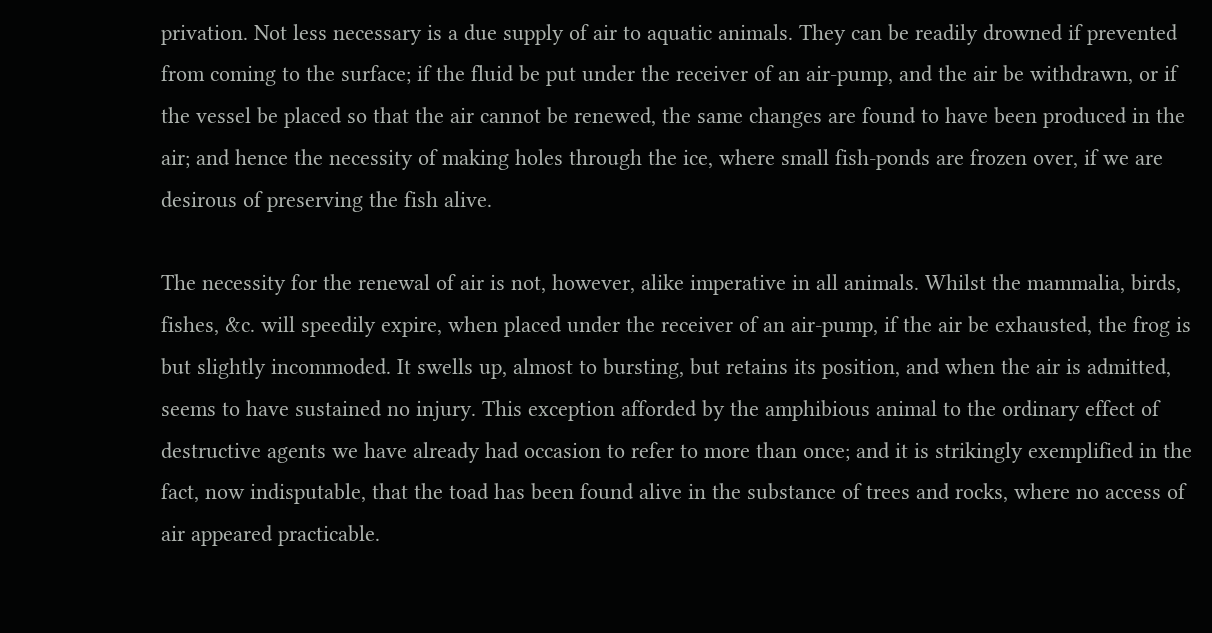privation. Not less necessary is a due supply of air to aquatic animals. They can be readily drowned if prevented from coming to the surface; if the fluid be put under the receiver of an air-pump, and the air be withdrawn, or if the vessel be placed so that the air cannot be renewed, the same changes are found to have been produced in the air; and hence the necessity of making holes through the ice, where small fish-ponds are frozen over, if we are desirous of preserving the fish alive.

The necessity for the renewal of air is not, however, alike imperative in all animals. Whilst the mammalia, birds, fishes, &c. will speedily expire, when placed under the receiver of an air-pump, if the air be exhausted, the frog is but slightly incommoded. It swells up, almost to bursting, but retains its position, and when the air is admitted, seems to have sustained no injury. This exception afforded by the amphibious animal to the ordinary effect of destructive agents we have already had occasion to refer to more than once; and it is strikingly exemplified in the fact, now indisputable, that the toad has been found alive in the substance of trees and rocks, where no access of air appeared practicable.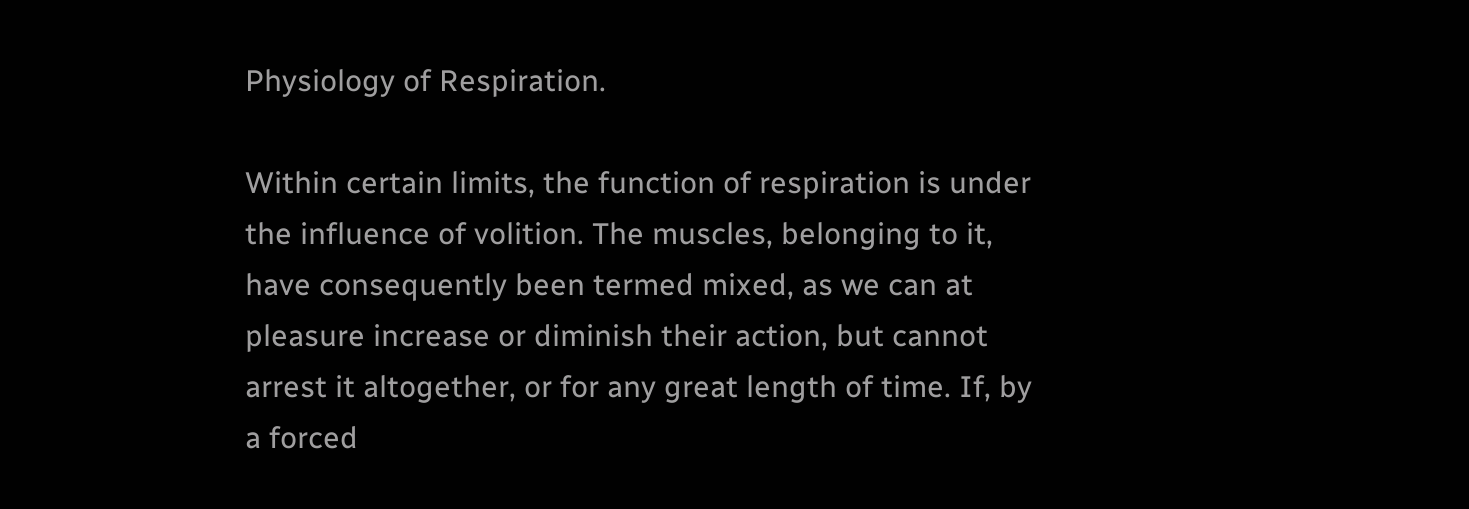Physiology of Respiration.

Within certain limits, the function of respiration is under the influence of volition. The muscles, belonging to it, have consequently been termed mixed, as we can at pleasure increase or diminish their action, but cannot arrest it altogether, or for any great length of time. If, by a forced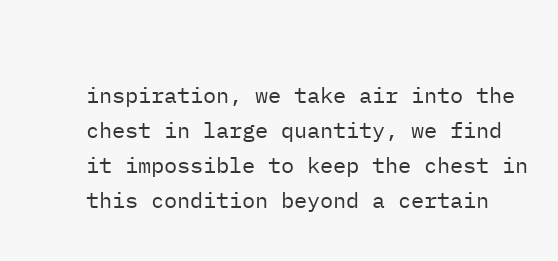inspiration, we take air into the chest in large quantity, we find it impossible to keep the chest in this condition beyond a certain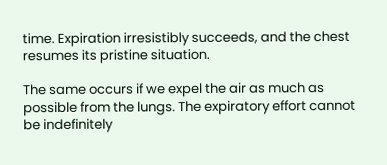time. Expiration irresistibly succeeds, and the chest resumes its pristine situation.

The same occurs if we expel the air as much as possible from the lungs. The expiratory effort cannot be indefinitely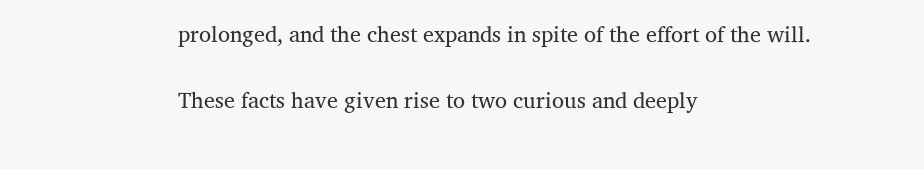prolonged, and the chest expands in spite of the effort of the will.

These facts have given rise to two curious and deeply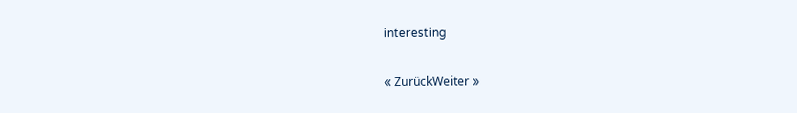interesting

« ZurückWeiter »